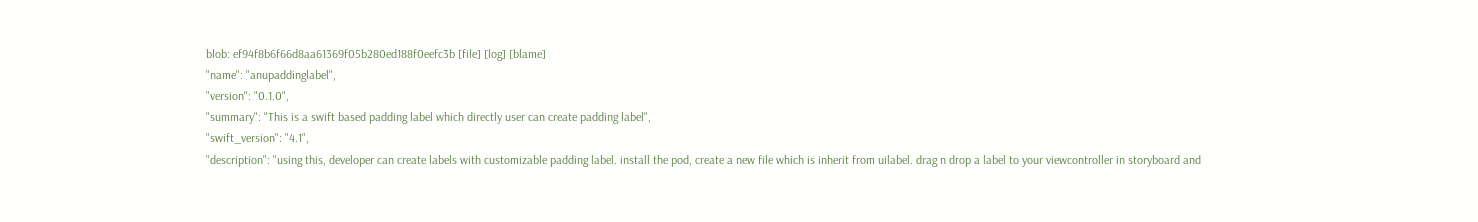blob: ef94f8b6f66d8aa61369f05b280ed188f0eefc3b [file] [log] [blame]
"name": "anupaddinglabel",
"version": "0.1.0",
"summary": "This is a swift based padding label which directly user can create padding label",
"swift_version": "4.1",
"description": "using this, developer can create labels with customizable padding label. install the pod, create a new file which is inherit from uilabel. drag n drop a label to your viewcontroller in storyboard and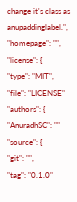change it's class as anupaddinglabel.",
"homepage": "",
"license": {
"type": "MIT",
"file": "LICENSE"
"authors": {
"AnuradhSC": ""
"source": {
"git": "",
"tag": "0.1.0"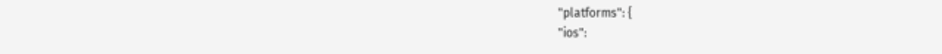"platforms": {
"ios":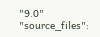"9.0"
"source_files":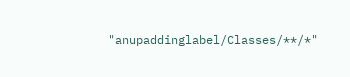"anupaddinglabel/Classes/**/*"